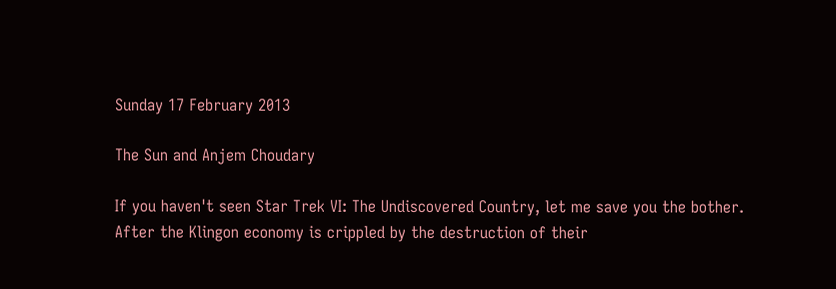Sunday 17 February 2013

The Sun and Anjem Choudary

If you haven't seen Star Trek VI: The Undiscovered Country, let me save you the bother. After the Klingon economy is crippled by the destruction of their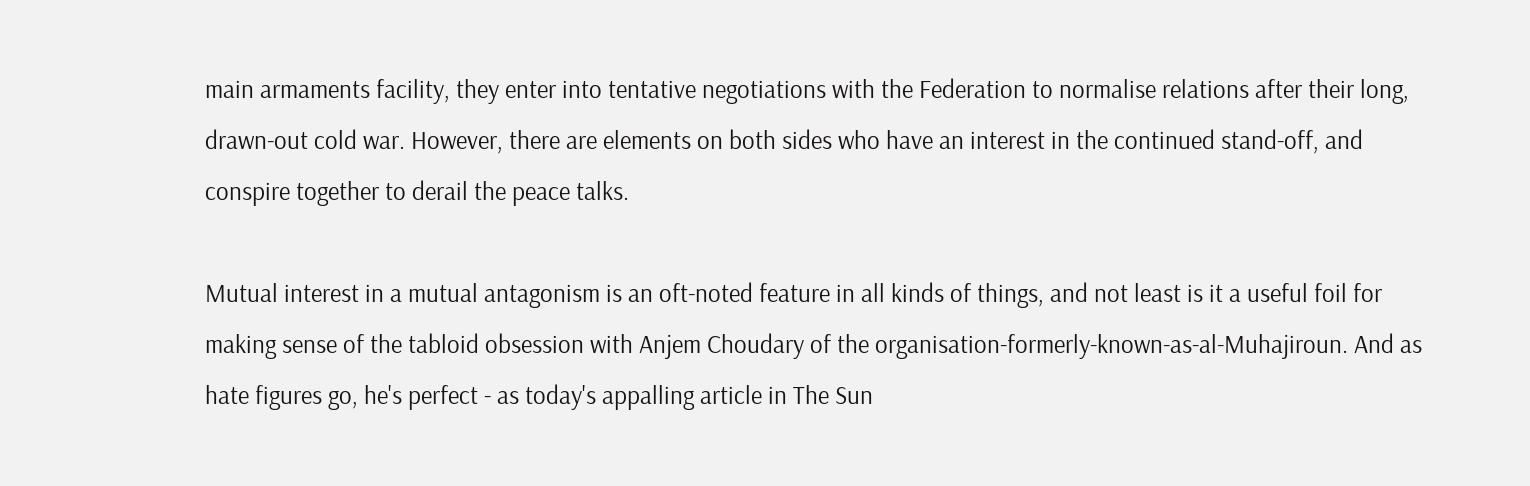main armaments facility, they enter into tentative negotiations with the Federation to normalise relations after their long, drawn-out cold war. However, there are elements on both sides who have an interest in the continued stand-off, and conspire together to derail the peace talks.

Mutual interest in a mutual antagonism is an oft-noted feature in all kinds of things, and not least is it a useful foil for making sense of the tabloid obsession with Anjem Choudary of the organisation-formerly-known-as-al-Muhajiroun. And as hate figures go, he's perfect - as today's appalling article in The Sun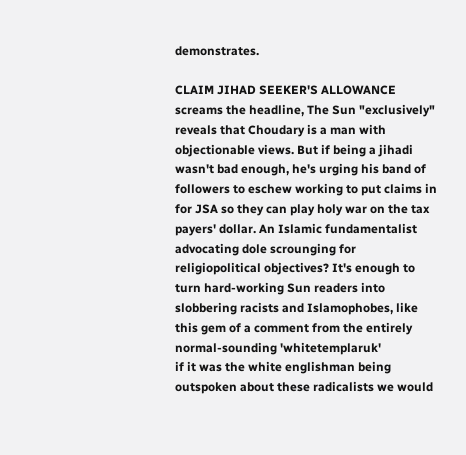demonstrates.

CLAIM JIHAD SEEKER'S ALLOWANCE screams the headline, The Sun "exclusively" reveals that Choudary is a man with objectionable views. But if being a jihadi wasn't bad enough, he's urging his band of followers to eschew working to put claims in for JSA so they can play holy war on the tax payers' dollar. An Islamic fundamentalist advocating dole scrounging for religiopolitical objectives? It's enough to turn hard-working Sun readers into slobbering racists and Islamophobes, like this gem of a comment from the entirely normal-sounding 'whitetemplaruk'
if it was the white englishman being outspoken about these radicalists we would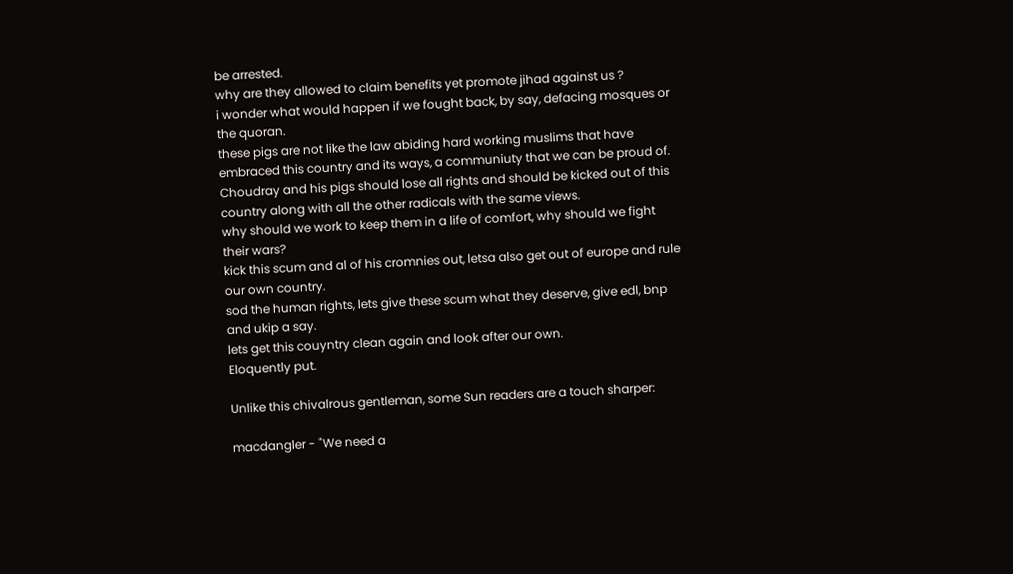be arrested.
why are they allowed to claim benefits yet promote jihad against us ?
i wonder what would happen if we fought back, by say, defacing mosques or the quoran.
these pigs are not like the law abiding hard working muslims that have embraced this country and its ways, a communiuty that we can be proud of.
Choudray and his pigs should lose all rights and should be kicked out of this country along with all the other radicals with the same views.
why should we work to keep them in a life of comfort, why should we fight their wars?
kick this scum and al of his cromnies out, letsa also get out of europe and rule our own country.
sod the human rights, lets give these scum what they deserve, give edl, bnp and ukip a say.
lets get this couyntry clean again and look after our own.
Eloquently put.

Unlike this chivalrous gentleman, some Sun readers are a touch sharper:

macdangler - "We need a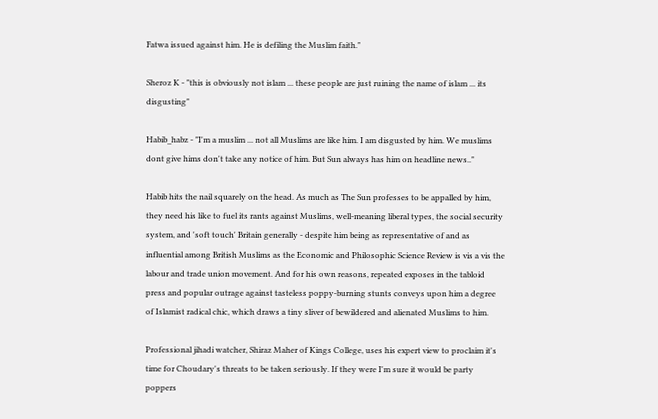Fatwa issued against him. He is defiling the Muslim faith."

Sheroz K - "this is obviously not islam ... these people are just ruining the name of islam ... its disgusting"

Habib_habz - "I'm a muslim ... not all Muslims are like him. I am disgusted by him. We muslims dont give hims don't take any notice of him. But Sun always has him on headline news.."

Habib hits the nail squarely on the head. As much as The Sun professes to be appalled by him, they need his like to fuel its rants against Muslims, well-meaning liberal types, the social security system, and 'soft touch' Britain generally - despite him being as representative of and as influential among British Muslims as the Economic and Philosophic Science Review is vis a vis the labour and trade union movement. And for his own reasons, repeated exposes in the tabloid press and popular outrage against tasteless poppy-burning stunts conveys upon him a degree of Islamist radical chic, which draws a tiny sliver of bewildered and alienated Muslims to him.

Professional jihadi watcher, Shiraz Maher of Kings College, uses his expert view to proclaim it's time for Choudary's threats to be taken seriously. If they were I'm sure it would be party poppers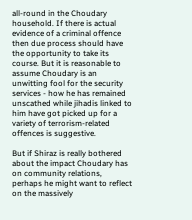all-round in the Choudary household. If there is actual evidence of a criminal offence then due process should have the opportunity to take its course. But it is reasonable to assume Choudary is an unwitting fool for the security services - how he has remained unscathed while jihadis linked to him have got picked up for a variety of terrorism-related offences is suggestive.

But if Shiraz is really bothered about the impact Choudary has on community relations, perhaps he might want to reflect on the massively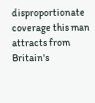disproportionate coverage this man attracts from Britain's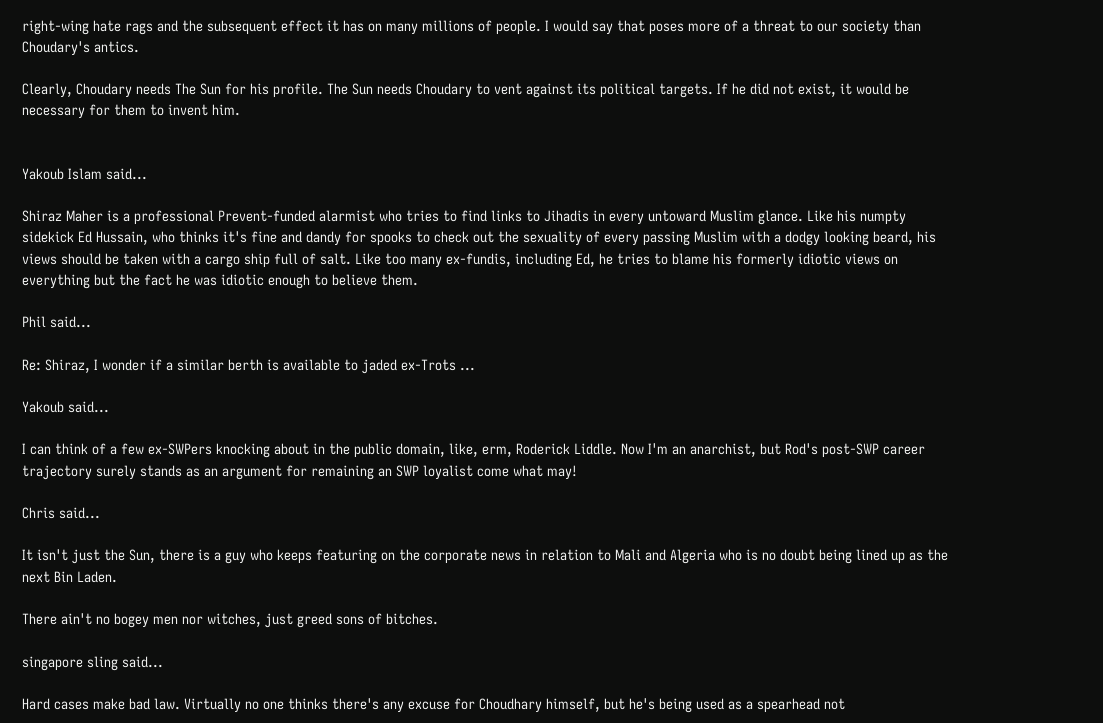right-wing hate rags and the subsequent effect it has on many millions of people. I would say that poses more of a threat to our society than Choudary's antics.

Clearly, Choudary needs The Sun for his profile. The Sun needs Choudary to vent against its political targets. If he did not exist, it would be necessary for them to invent him.


Yakoub Islam said...

Shiraz Maher is a professional Prevent-funded alarmist who tries to find links to Jihadis in every untoward Muslim glance. Like his numpty sidekick Ed Hussain, who thinks it's fine and dandy for spooks to check out the sexuality of every passing Muslim with a dodgy looking beard, his views should be taken with a cargo ship full of salt. Like too many ex-fundis, including Ed, he tries to blame his formerly idiotic views on everything but the fact he was idiotic enough to believe them.

Phil said...

Re: Shiraz, I wonder if a similar berth is available to jaded ex-Trots ...

Yakoub said...

I can think of a few ex-SWPers knocking about in the public domain, like, erm, Roderick Liddle. Now I'm an anarchist, but Rod's post-SWP career trajectory surely stands as an argument for remaining an SWP loyalist come what may!

Chris said...

It isn't just the Sun, there is a guy who keeps featuring on the corporate news in relation to Mali and Algeria who is no doubt being lined up as the next Bin Laden.

There ain't no bogey men nor witches, just greed sons of bitches.

singapore sling said...

Hard cases make bad law. Virtually no one thinks there's any excuse for Choudhary himself, but he's being used as a spearhead not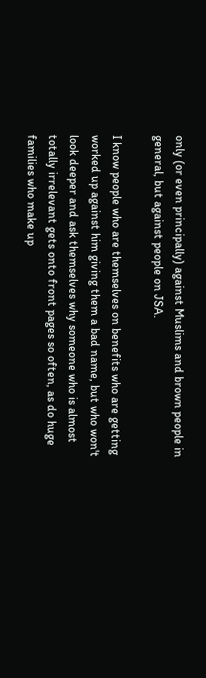only (or even principally) against Muslims and brown people in general, but against people on JSA.

I know people who are themselves on benefits who are getting worked up against him giving them a bad name, but who won't look deeper and ask themselves why someone who is almost totally irrelevant gets onto front pages so often, as do huge families who make up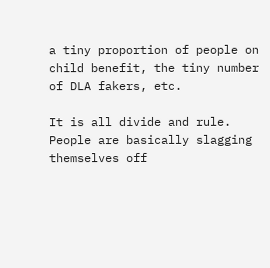a tiny proportion of people on child benefit, the tiny number of DLA fakers, etc.

It is all divide and rule. People are basically slagging themselves off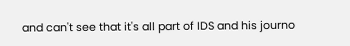and can't see that it's all part of IDS and his journo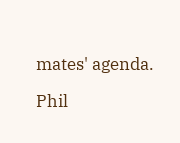mates' agenda.

Phil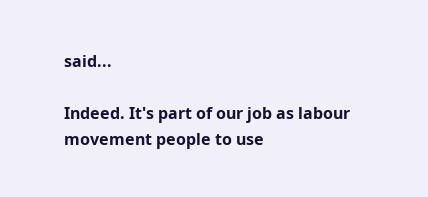said...

Indeed. It's part of our job as labour movement people to use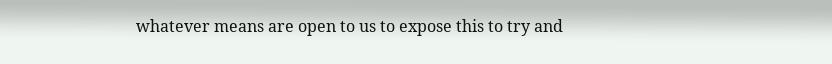whatever means are open to us to expose this to try and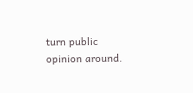turn public opinion around.